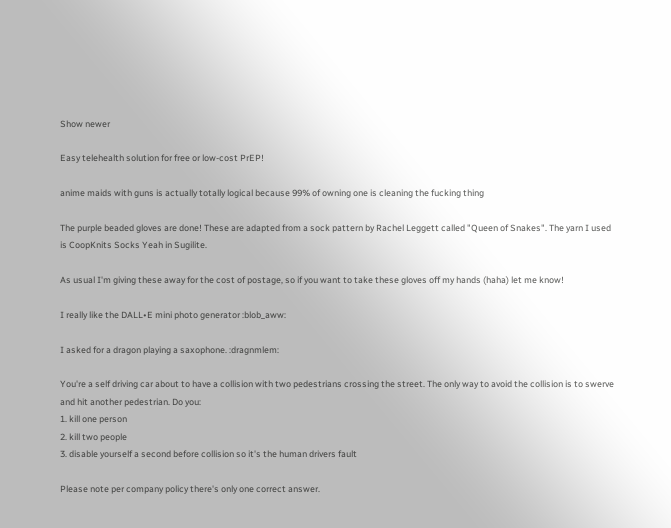Show newer

Easy telehealth solution for free or low-cost PrEP!

anime maids with guns is actually totally logical because 99% of owning one is cleaning the fucking thing

The purple beaded gloves are done! These are adapted from a sock pattern by Rachel Leggett called "Queen of Snakes". The yarn I used is CoopKnits Socks Yeah in Sugilite.

As usual I'm giving these away for the cost of postage, so if you want to take these gloves off my hands (haha) let me know!

I really like the DALL•E mini photo generator :blob_aww:

I asked for a dragon playing a saxophone. :dragnmlem:

You're a self driving car about to have a collision with two pedestrians crossing the street. The only way to avoid the collision is to swerve and hit another pedestrian. Do you:
1. kill one person
2. kill two people
3. disable yourself a second before collision so it's the human drivers fault

Please note per company policy there's only one correct answer.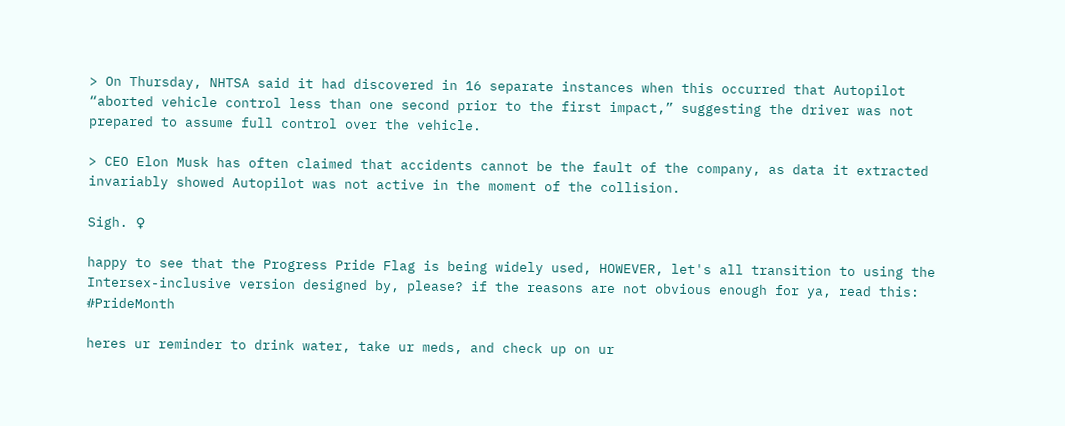> On Thursday, NHTSA said it had discovered in 16 separate instances when this occurred that Autopilot “aborted vehicle control less than one second prior to the first impact,” suggesting the driver was not prepared to assume full control over the vehicle.

> CEO Elon Musk has often claimed that accidents cannot be the fault of the company, as data it extracted invariably showed Autopilot was not active in the moment of the collision.

Sigh. ♀

happy to see that the Progress Pride Flag is being widely used, HOWEVER, let's all transition to using the Intersex-inclusive version designed by, please? if the reasons are not obvious enough for ya, read this: #PrideMonth

heres ur reminder to drink water, take ur meds, and check up on ur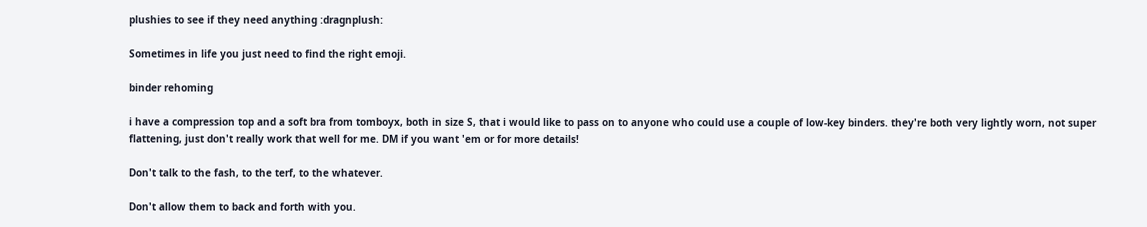plushies to see if they need anything :dragnplush:

Sometimes in life you just need to find the right emoji.

binder rehoming

i have a compression top and a soft bra from tomboyx, both in size S, that i would like to pass on to anyone who could use a couple of low-key binders. they're both very lightly worn, not super flattening, just don't really work that well for me. DM if you want 'em or for more details!

Don't talk to the fash, to the terf, to the whatever.

Don't allow them to back and forth with you.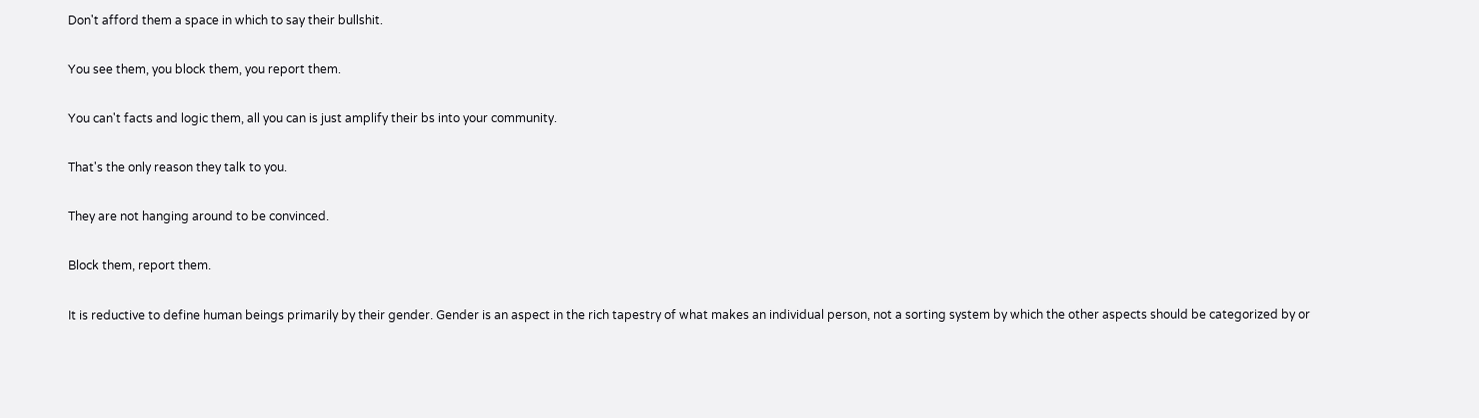Don't afford them a space in which to say their bullshit.

You see them, you block them, you report them.

You can't facts and logic them, all you can is just amplify their bs into your community.

That's the only reason they talk to you.

They are not hanging around to be convinced.

Block them, report them.

It is reductive to define human beings primarily by their gender. Gender is an aspect in the rich tapestry of what makes an individual person, not a sorting system by which the other aspects should be categorized by or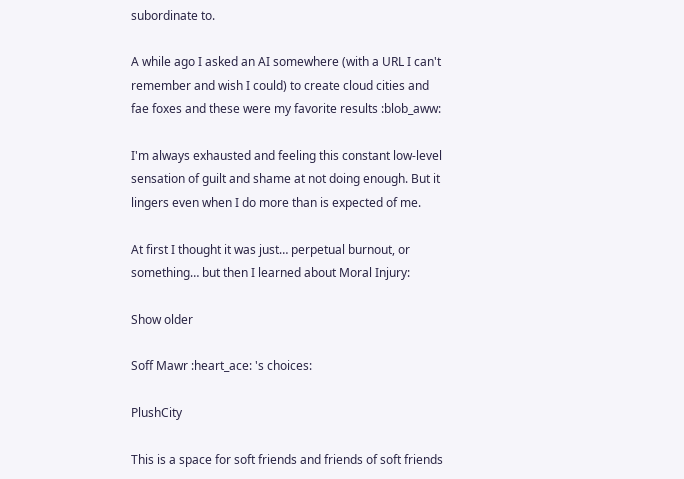subordinate to.

A while ago I asked an AI somewhere (with a URL I can't remember and wish I could) to create cloud cities and fae foxes and these were my favorite results :blob_aww:

I'm always exhausted and feeling this constant low-level sensation of guilt and shame at not doing enough. But it lingers even when I do more than is expected of me.

At first I thought it was just… perpetual burnout, or something… but then I learned about Moral Injury:

Show older

Soff Mawr :heart_ace: 's choices:

PlushCity

This is a space for soft friends and friends of soft friends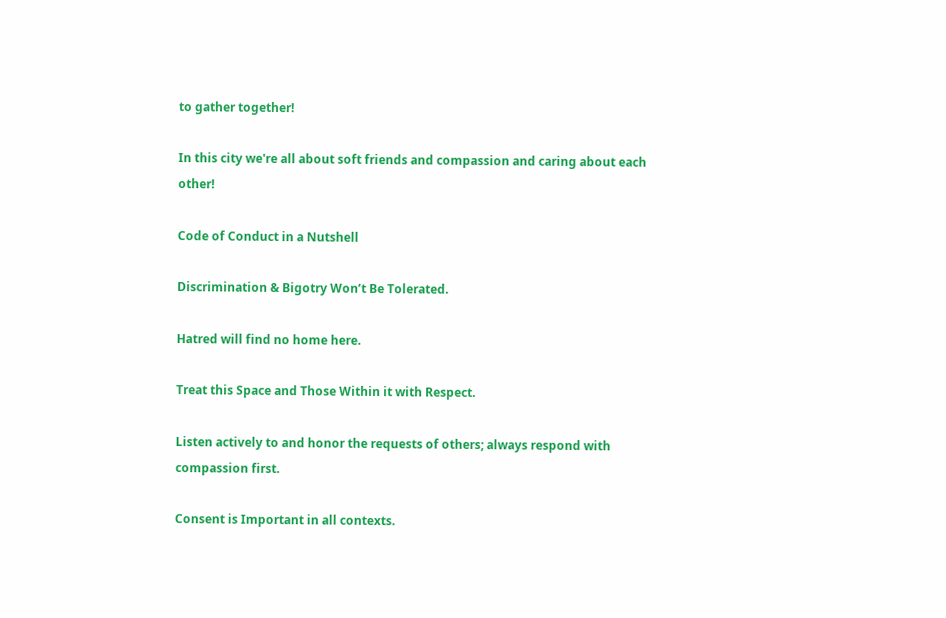to gather together!

In this city we're all about soft friends and compassion and caring about each other!

Code of Conduct in a Nutshell

Discrimination & Bigotry Won’t Be Tolerated.

Hatred will find no home here.

Treat this Space and Those Within it with Respect.

Listen actively to and honor the requests of others; always respond with compassion first.

Consent is Important in all contexts.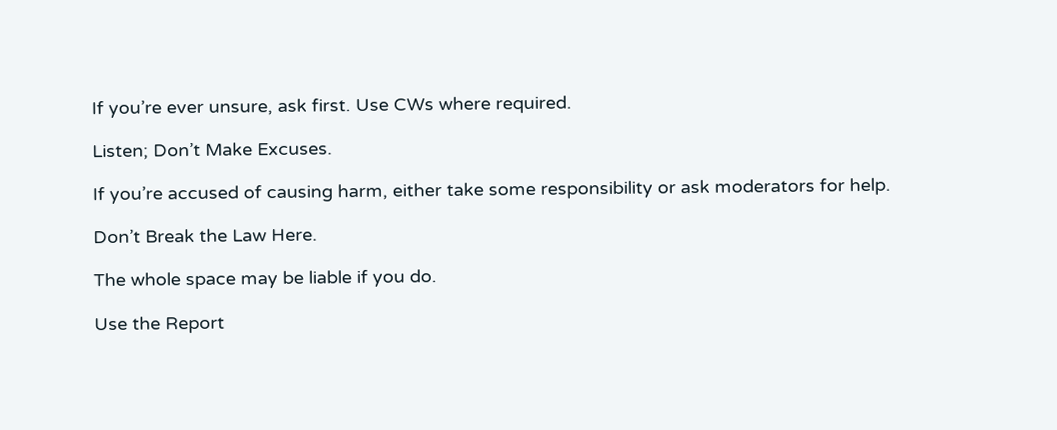If you’re ever unsure, ask first. Use CWs where required.

Listen; Don’t Make Excuses.

If you’re accused of causing harm, either take some responsibility or ask moderators for help.

Don’t Break the Law Here.

The whole space may be liable if you do.

Use the Report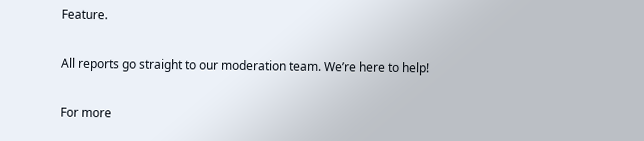Feature.

All reports go straight to our moderation team. We’re here to help!

For more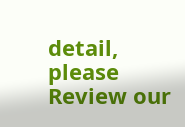detail, please
Review our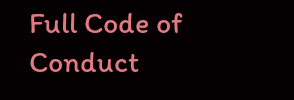Full Code of Conduct